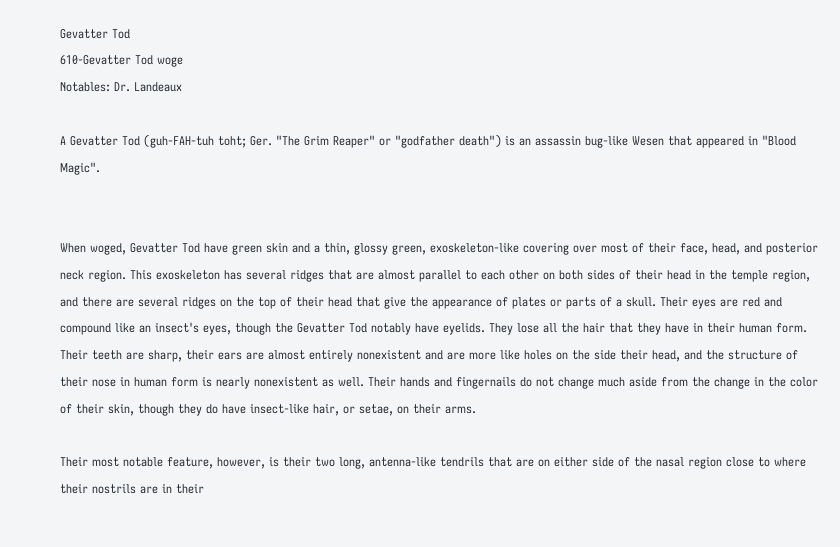Gevatter Tod
610-Gevatter Tod woge
Notables: Dr. Landeaux

A Gevatter Tod (guh-FAH-tuh toht; Ger. "The Grim Reaper" or "godfather death") is an assassin bug-like Wesen that appeared in "Blood Magic".


When woged, Gevatter Tod have green skin and a thin, glossy green, exoskeleton-like covering over most of their face, head, and posterior neck region. This exoskeleton has several ridges that are almost parallel to each other on both sides of their head in the temple region, and there are several ridges on the top of their head that give the appearance of plates or parts of a skull. Their eyes are red and compound like an insect's eyes, though the Gevatter Tod notably have eyelids. They lose all the hair that they have in their human form. Their teeth are sharp, their ears are almost entirely nonexistent and are more like holes on the side their head, and the structure of their nose in human form is nearly nonexistent as well. Their hands and fingernails do not change much aside from the change in the color of their skin, though they do have insect-like hair, or setae, on their arms.

Their most notable feature, however, is their two long, antenna-like tendrils that are on either side of the nasal region close to where their nostrils are in their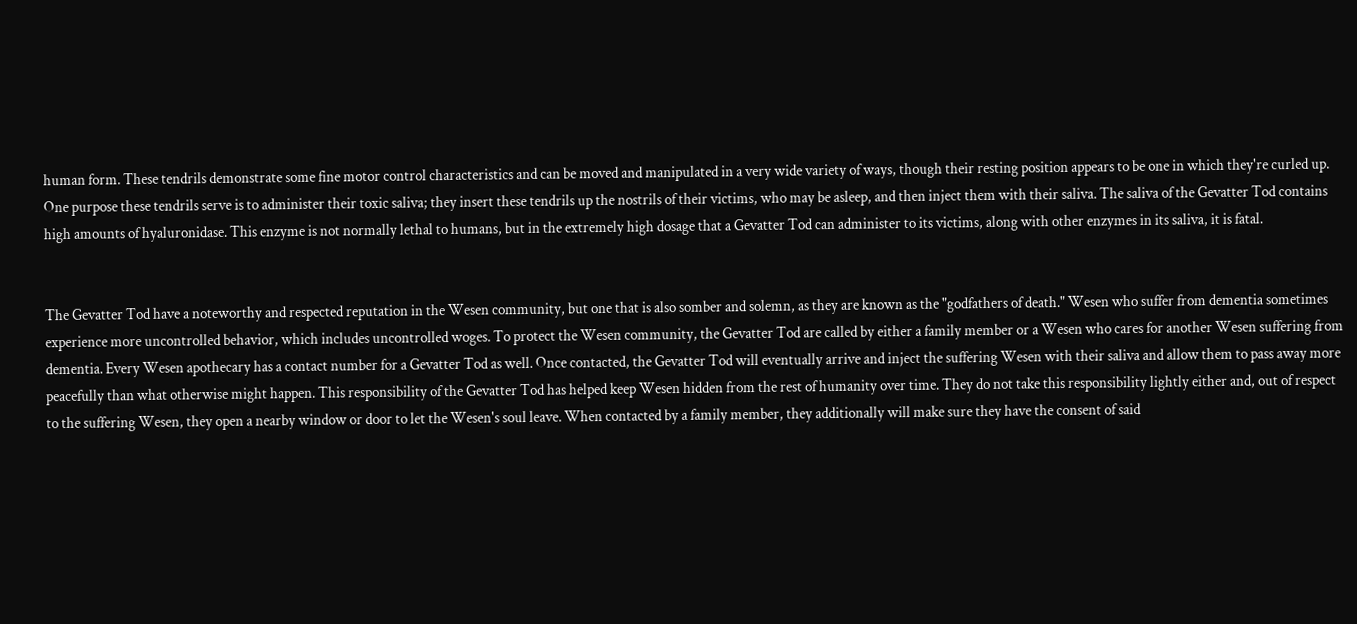human form. These tendrils demonstrate some fine motor control characteristics and can be moved and manipulated in a very wide variety of ways, though their resting position appears to be one in which they're curled up. One purpose these tendrils serve is to administer their toxic saliva; they insert these tendrils up the nostrils of their victims, who may be asleep, and then inject them with their saliva. The saliva of the Gevatter Tod contains high amounts of hyaluronidase. This enzyme is not normally lethal to humans, but in the extremely high dosage that a Gevatter Tod can administer to its victims, along with other enzymes in its saliva, it is fatal.


The Gevatter Tod have a noteworthy and respected reputation in the Wesen community, but one that is also somber and solemn, as they are known as the "godfathers of death." Wesen who suffer from dementia sometimes experience more uncontrolled behavior, which includes uncontrolled woges. To protect the Wesen community, the Gevatter Tod are called by either a family member or a Wesen who cares for another Wesen suffering from dementia. Every Wesen apothecary has a contact number for a Gevatter Tod as well. Once contacted, the Gevatter Tod will eventually arrive and inject the suffering Wesen with their saliva and allow them to pass away more peacefully than what otherwise might happen. This responsibility of the Gevatter Tod has helped keep Wesen hidden from the rest of humanity over time. They do not take this responsibility lightly either and, out of respect to the suffering Wesen, they open a nearby window or door to let the Wesen's soul leave. When contacted by a family member, they additionally will make sure they have the consent of said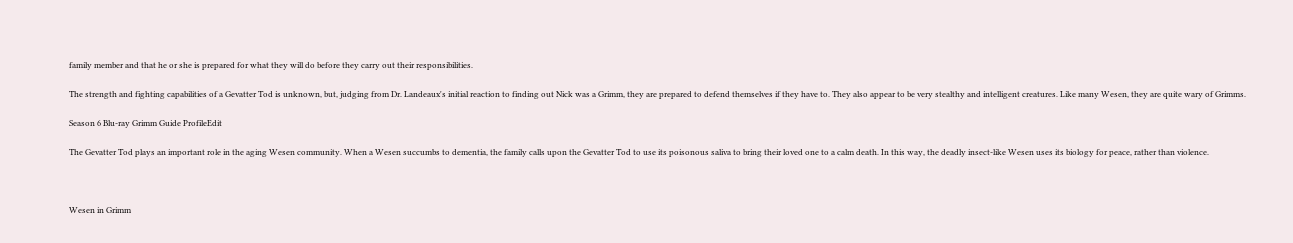family member and that he or she is prepared for what they will do before they carry out their responsibilities.

The strength and fighting capabilities of a Gevatter Tod is unknown, but, judging from Dr. Landeaux's initial reaction to finding out Nick was a Grimm, they are prepared to defend themselves if they have to. They also appear to be very stealthy and intelligent creatures. Like many Wesen, they are quite wary of Grimms.

Season 6 Blu-ray Grimm Guide ProfileEdit

The Gevatter Tod plays an important role in the aging Wesen community. When a Wesen succumbs to dementia, the family calls upon the Gevatter Tod to use its poisonous saliva to bring their loved one to a calm death. In this way, the deadly insect-like Wesen uses its biology for peace, rather than violence.



Wesen in Grimm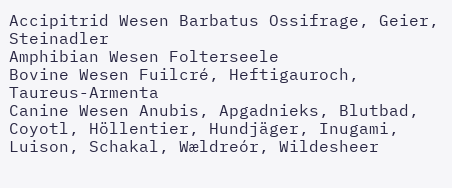Accipitrid Wesen Barbatus Ossifrage, Geier, Steinadler
Amphibian Wesen Folterseele
Bovine Wesen Fuilcré, Heftigauroch, Taureus-Armenta
Canine Wesen Anubis, Apgadnieks, Blutbad, Coyotl, Höllentier, Hundjäger, Inugami, Luison, Schakal, Wældreór, Wildesheer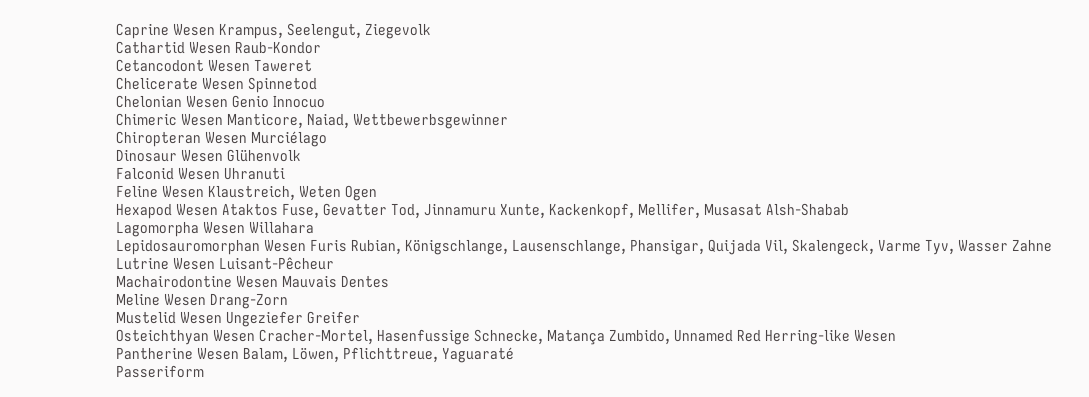Caprine Wesen Krampus, Seelengut, Ziegevolk
Cathartid Wesen Raub-Kondor
Cetancodont Wesen Taweret
Chelicerate Wesen Spinnetod
Chelonian Wesen Genio Innocuo
Chimeric Wesen Manticore, Naiad, Wettbewerbsgewinner
Chiropteran Wesen Murciélago
Dinosaur Wesen Glühenvolk
Falconid Wesen Uhranuti
Feline Wesen Klaustreich, Weten Ogen
Hexapod Wesen Ataktos Fuse, Gevatter Tod, Jinnamuru Xunte, Kackenkopf, Mellifer, Musasat Alsh-Shabab
Lagomorpha Wesen Willahara
Lepidosauromorphan Wesen Furis Rubian, Königschlange, Lausenschlange, Phansigar, Quijada Vil, Skalengeck, Varme Tyv, Wasser Zahne
Lutrine Wesen Luisant-Pêcheur
Machairodontine Wesen Mauvais Dentes
Meline Wesen Drang-Zorn
Mustelid Wesen Ungeziefer Greifer
Osteichthyan Wesen Cracher-Mortel, Hasenfussige Schnecke, Matança Zumbido, Unnamed Red Herring-like Wesen
Pantherine Wesen Balam, Löwen, Pflichttreue, Yaguaraté
Passeriform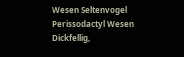Wesen Seltenvogel
Perissodactyl Wesen Dickfellig,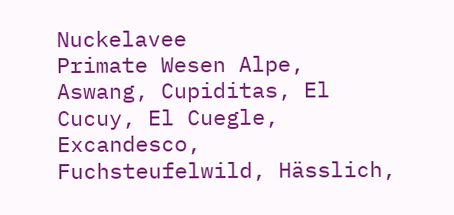Nuckelavee
Primate Wesen Alpe, Aswang, Cupiditas, El Cucuy, El Cuegle, Excandesco, Fuchsteufelwild, Hässlich,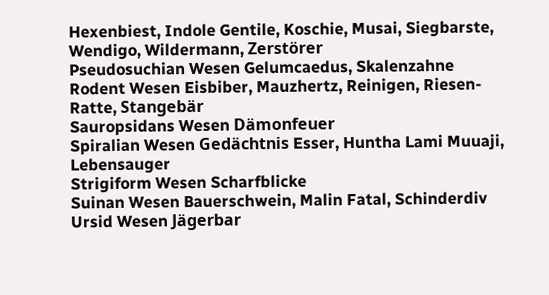Hexenbiest, Indole Gentile, Koschie, Musai, Siegbarste, Wendigo, Wildermann, Zerstörer
Pseudosuchian Wesen Gelumcaedus, Skalenzahne
Rodent Wesen Eisbiber, Mauzhertz, Reinigen, Riesen-Ratte, Stangebär
Sauropsidans Wesen Dämonfeuer
Spiralian Wesen Gedächtnis Esser, Huntha Lami Muuaji, Lebensauger
Strigiform Wesen Scharfblicke
Suinan Wesen Bauerschwein, Malin Fatal, Schinderdiv
Ursid Wesen Jägerbar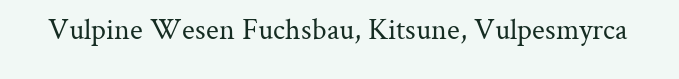Vulpine Wesen Fuchsbau, Kitsune, Vulpesmyrca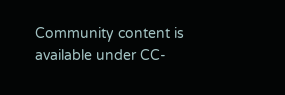Community content is available under CC-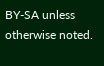BY-SA unless otherwise noted.